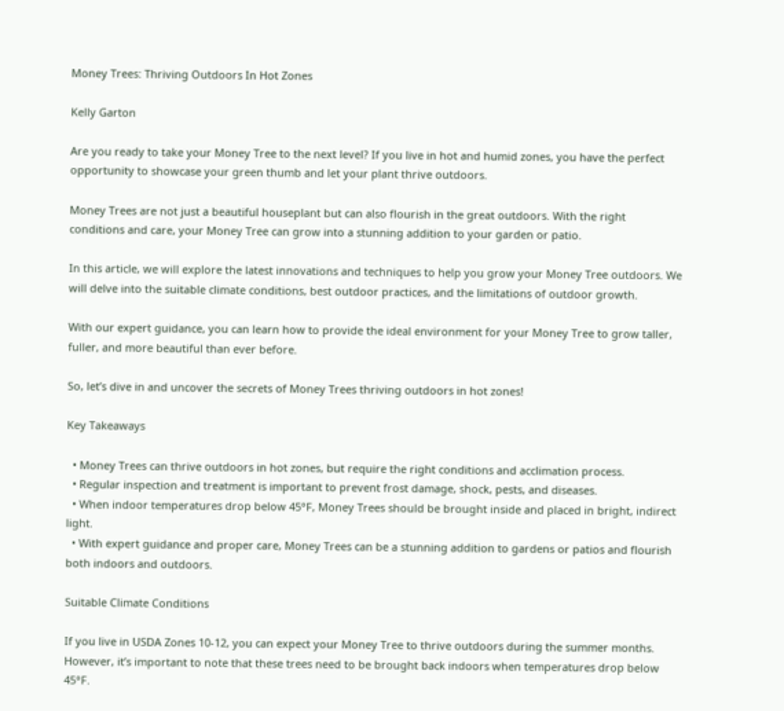Money Trees: Thriving Outdoors In Hot Zones

Kelly Garton

Are you ready to take your Money Tree to the next level? If you live in hot and humid zones, you have the perfect opportunity to showcase your green thumb and let your plant thrive outdoors.

Money Trees are not just a beautiful houseplant but can also flourish in the great outdoors. With the right conditions and care, your Money Tree can grow into a stunning addition to your garden or patio.

In this article, we will explore the latest innovations and techniques to help you grow your Money Tree outdoors. We will delve into the suitable climate conditions, best outdoor practices, and the limitations of outdoor growth.

With our expert guidance, you can learn how to provide the ideal environment for your Money Tree to grow taller, fuller, and more beautiful than ever before.

So, let’s dive in and uncover the secrets of Money Trees thriving outdoors in hot zones!

Key Takeaways

  • Money Trees can thrive outdoors in hot zones, but require the right conditions and acclimation process.
  • Regular inspection and treatment is important to prevent frost damage, shock, pests, and diseases.
  • When indoor temperatures drop below 45°F, Money Trees should be brought inside and placed in bright, indirect light.
  • With expert guidance and proper care, Money Trees can be a stunning addition to gardens or patios and flourish both indoors and outdoors.

Suitable Climate Conditions

If you live in USDA Zones 10-12, you can expect your Money Tree to thrive outdoors during the summer months. However, it’s important to note that these trees need to be brought back indoors when temperatures drop below 45°F.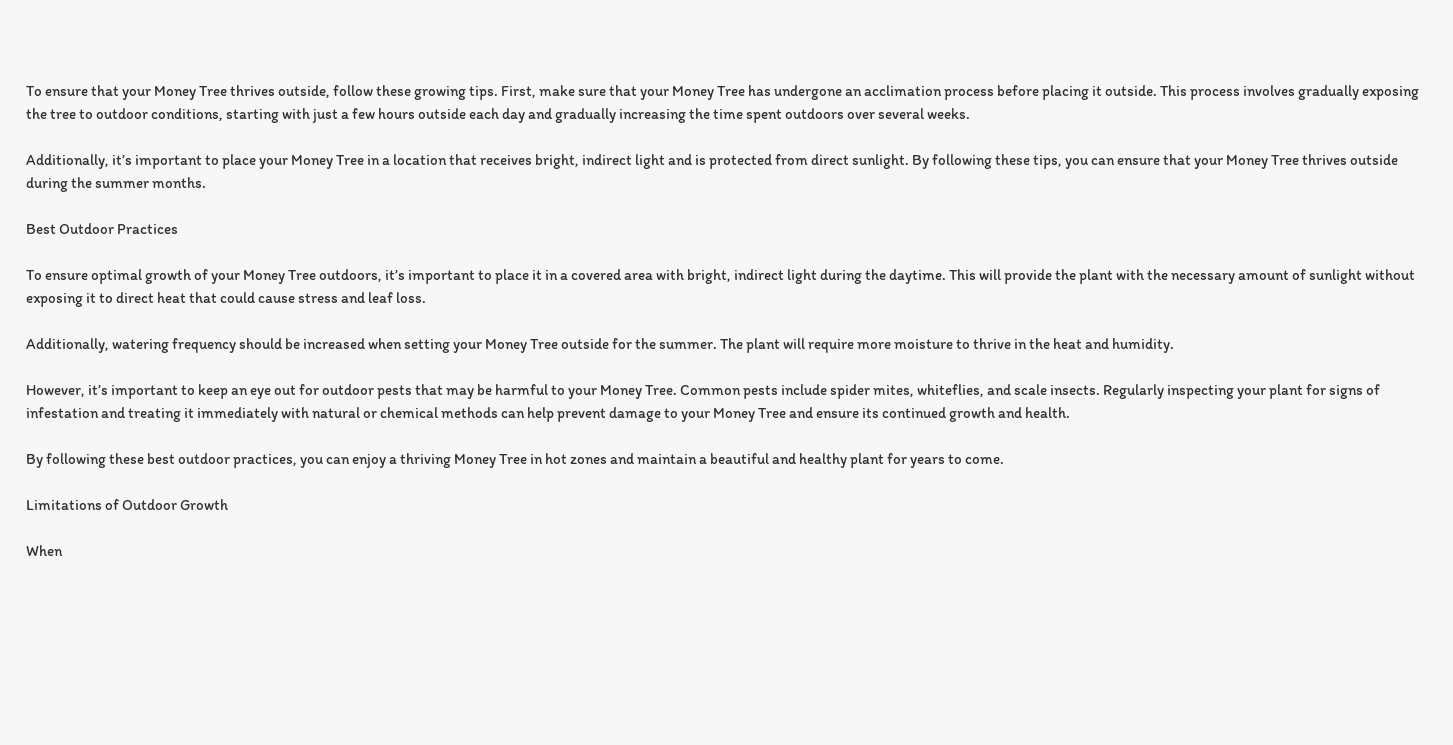To ensure that your Money Tree thrives outside, follow these growing tips. First, make sure that your Money Tree has undergone an acclimation process before placing it outside. This process involves gradually exposing the tree to outdoor conditions, starting with just a few hours outside each day and gradually increasing the time spent outdoors over several weeks.

Additionally, it’s important to place your Money Tree in a location that receives bright, indirect light and is protected from direct sunlight. By following these tips, you can ensure that your Money Tree thrives outside during the summer months.

Best Outdoor Practices

To ensure optimal growth of your Money Tree outdoors, it’s important to place it in a covered area with bright, indirect light during the daytime. This will provide the plant with the necessary amount of sunlight without exposing it to direct heat that could cause stress and leaf loss.

Additionally, watering frequency should be increased when setting your Money Tree outside for the summer. The plant will require more moisture to thrive in the heat and humidity.

However, it’s important to keep an eye out for outdoor pests that may be harmful to your Money Tree. Common pests include spider mites, whiteflies, and scale insects. Regularly inspecting your plant for signs of infestation and treating it immediately with natural or chemical methods can help prevent damage to your Money Tree and ensure its continued growth and health.

By following these best outdoor practices, you can enjoy a thriving Money Tree in hot zones and maintain a beautiful and healthy plant for years to come.

Limitations of Outdoor Growth

When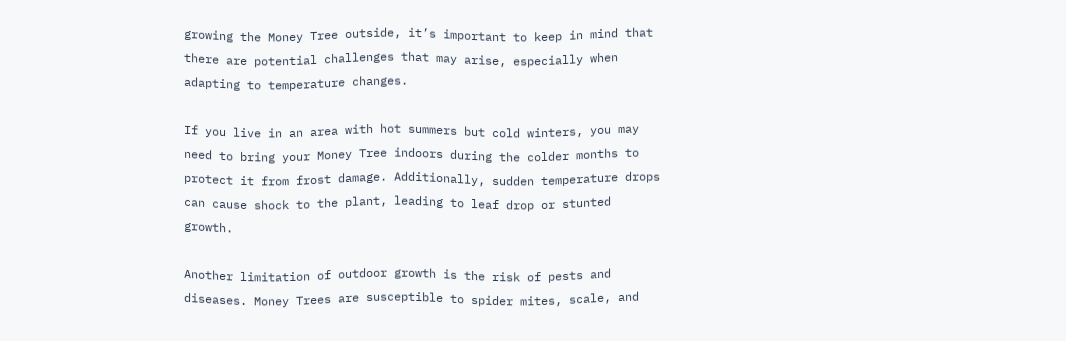growing the Money Tree outside, it’s important to keep in mind that there are potential challenges that may arise, especially when adapting to temperature changes.

If you live in an area with hot summers but cold winters, you may need to bring your Money Tree indoors during the colder months to protect it from frost damage. Additionally, sudden temperature drops can cause shock to the plant, leading to leaf drop or stunted growth.

Another limitation of outdoor growth is the risk of pests and diseases. Money Trees are susceptible to spider mites, scale, and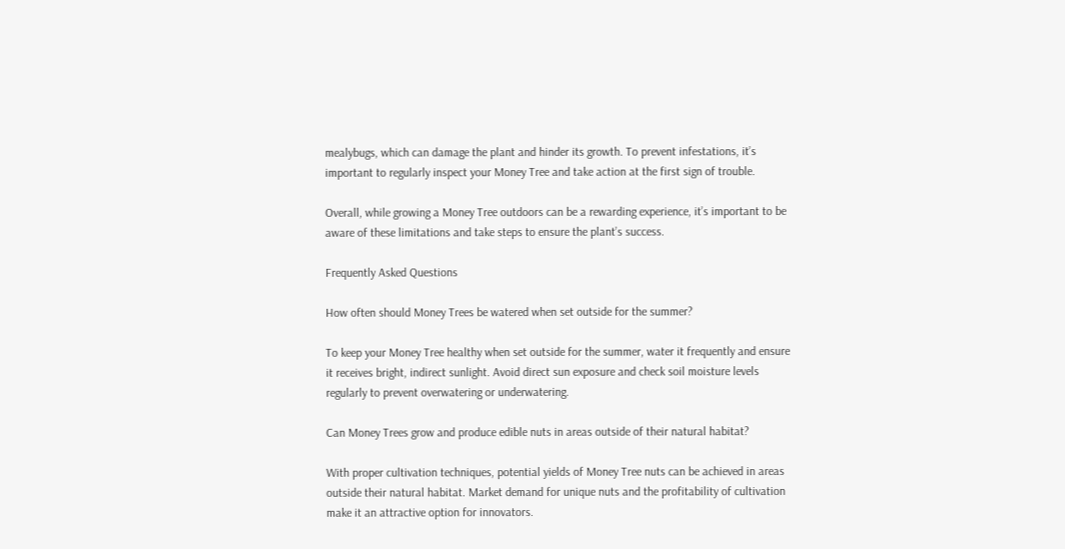mealybugs, which can damage the plant and hinder its growth. To prevent infestations, it’s important to regularly inspect your Money Tree and take action at the first sign of trouble.

Overall, while growing a Money Tree outdoors can be a rewarding experience, it’s important to be aware of these limitations and take steps to ensure the plant’s success.

Frequently Asked Questions

How often should Money Trees be watered when set outside for the summer?

To keep your Money Tree healthy when set outside for the summer, water it frequently and ensure it receives bright, indirect sunlight. Avoid direct sun exposure and check soil moisture levels regularly to prevent overwatering or underwatering.

Can Money Trees grow and produce edible nuts in areas outside of their natural habitat?

With proper cultivation techniques, potential yields of Money Tree nuts can be achieved in areas outside their natural habitat. Market demand for unique nuts and the profitability of cultivation make it an attractive option for innovators.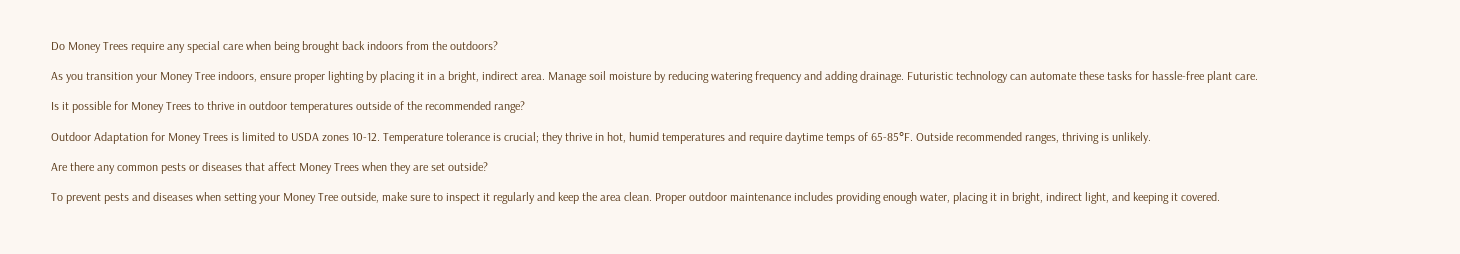Do Money Trees require any special care when being brought back indoors from the outdoors?

As you transition your Money Tree indoors, ensure proper lighting by placing it in a bright, indirect area. Manage soil moisture by reducing watering frequency and adding drainage. Futuristic technology can automate these tasks for hassle-free plant care.

Is it possible for Money Trees to thrive in outdoor temperatures outside of the recommended range?

Outdoor Adaptation for Money Trees is limited to USDA zones 10-12. Temperature tolerance is crucial; they thrive in hot, humid temperatures and require daytime temps of 65-85°F. Outside recommended ranges, thriving is unlikely.

Are there any common pests or diseases that affect Money Trees when they are set outside?

To prevent pests and diseases when setting your Money Tree outside, make sure to inspect it regularly and keep the area clean. Proper outdoor maintenance includes providing enough water, placing it in bright, indirect light, and keeping it covered.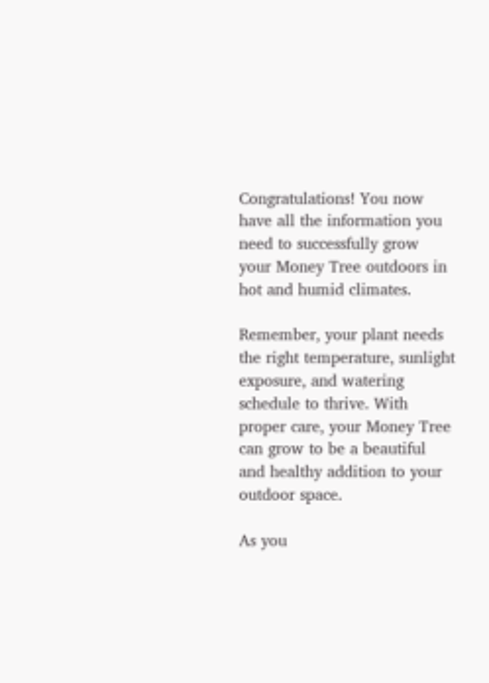Congratulations! You now have all the information you need to successfully grow your Money Tree outdoors in hot and humid climates.

Remember, your plant needs the right temperature, sunlight exposure, and watering schedule to thrive. With proper care, your Money Tree can grow to be a beautiful and healthy addition to your outdoor space.

As you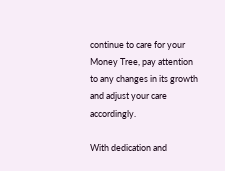continue to care for your Money Tree, pay attention to any changes in its growth and adjust your care accordingly.

With dedication and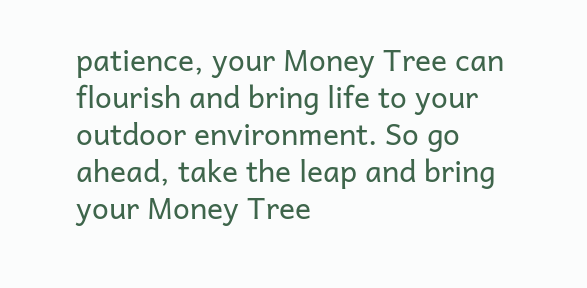patience, your Money Tree can flourish and bring life to your outdoor environment. So go ahead, take the leap and bring your Money Tree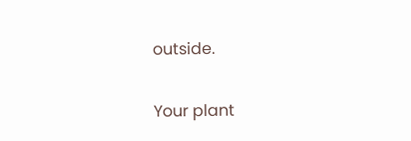outside.

Your plant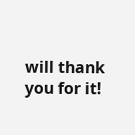will thank you for it!